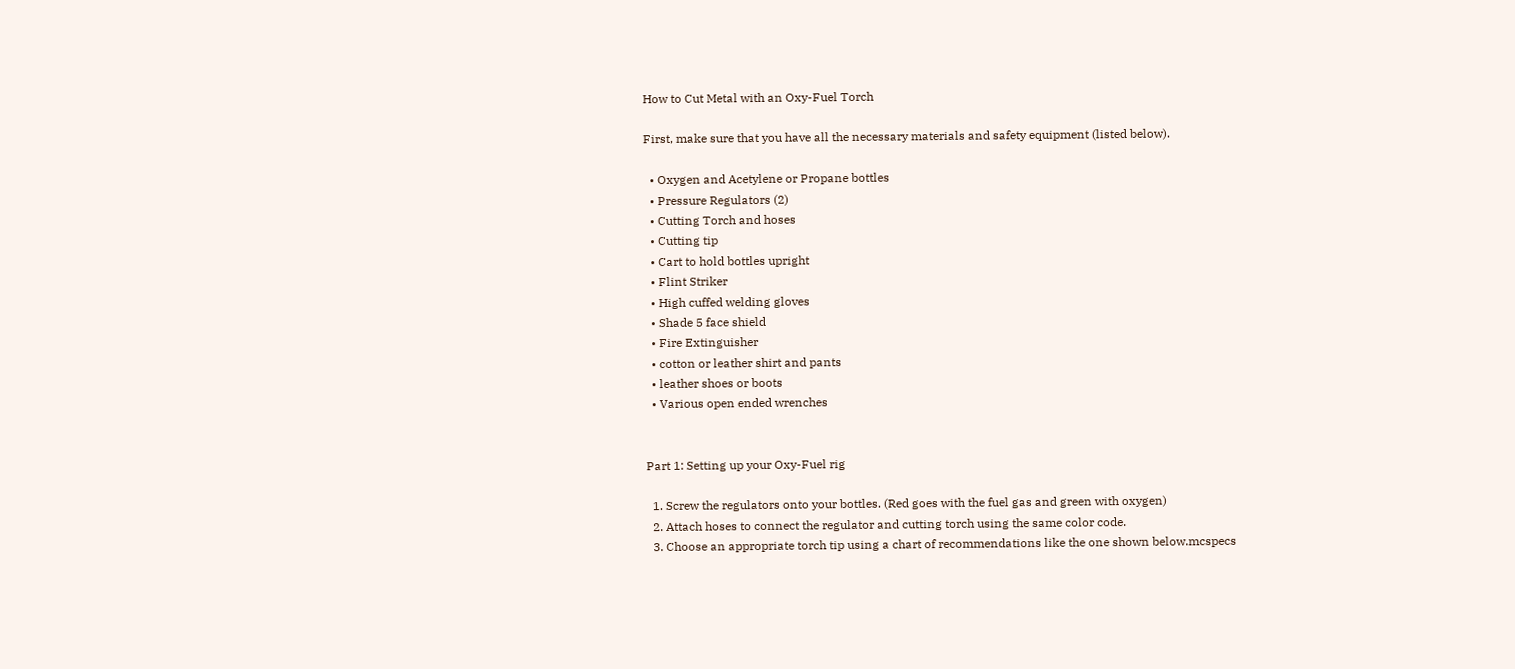How to Cut Metal with an Oxy-Fuel Torch

First, make sure that you have all the necessary materials and safety equipment (listed below).

  • Oxygen and Acetylene or Propane bottles
  • Pressure Regulators (2)
  • Cutting Torch and hoses
  • Cutting tip
  • Cart to hold bottles upright
  • Flint Striker
  • High cuffed welding gloves
  • Shade 5 face shield
  • Fire Extinguisher
  • cotton or leather shirt and pants
  • leather shoes or boots
  • Various open ended wrenches


Part 1: Setting up your Oxy-Fuel rig

  1. Screw the regulators onto your bottles. (Red goes with the fuel gas and green with oxygen)
  2. Attach hoses to connect the regulator and cutting torch using the same color code.
  3. Choose an appropriate torch tip using a chart of recommendations like the one shown below.mcspecs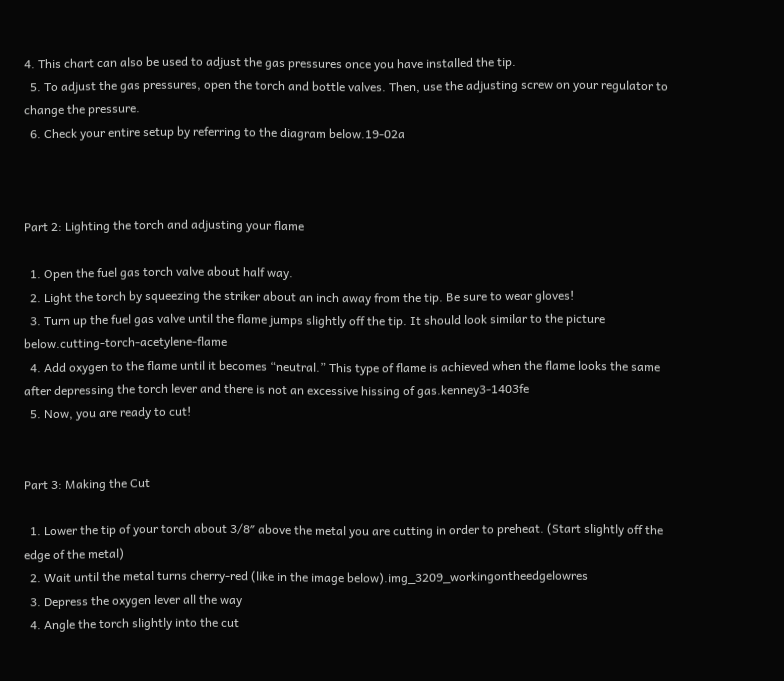4. This chart can also be used to adjust the gas pressures once you have installed the tip.
  5. To adjust the gas pressures, open the torch and bottle valves. Then, use the adjusting screw on your regulator to change the pressure.
  6. Check your entire setup by referring to the diagram below.19-02a



Part 2: Lighting the torch and adjusting your flame

  1. Open the fuel gas torch valve about half way.
  2. Light the torch by squeezing the striker about an inch away from the tip. Be sure to wear gloves!
  3. Turn up the fuel gas valve until the flame jumps slightly off the tip. It should look similar to the picture below.cutting-torch-acetylene-flame
  4. Add oxygen to the flame until it becomes “neutral.” This type of flame is achieved when the flame looks the same after depressing the torch lever and there is not an excessive hissing of gas.kenney3-1403fe
  5. Now, you are ready to cut!


Part 3: Making the Cut

  1. Lower the tip of your torch about 3/8″ above the metal you are cutting in order to preheat. (Start slightly off the edge of the metal)
  2. Wait until the metal turns cherry-red (like in the image below).img_3209_workingontheedgelowres
  3. Depress the oxygen lever all the way
  4. Angle the torch slightly into the cut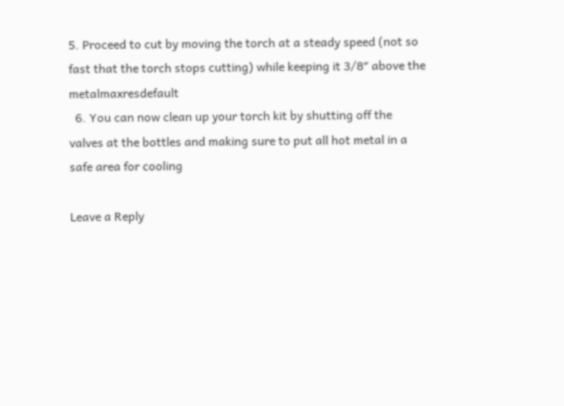5. Proceed to cut by moving the torch at a steady speed (not so fast that the torch stops cutting) while keeping it 3/8″ above the metalmaxresdefault
  6. You can now clean up your torch kit by shutting off the valves at the bottles and making sure to put all hot metal in a safe area for cooling

Leave a Reply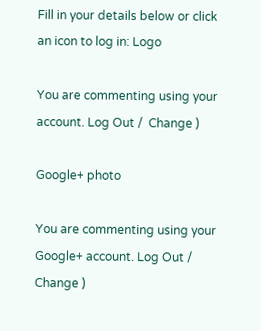Fill in your details below or click an icon to log in: Logo

You are commenting using your account. Log Out /  Change )

Google+ photo

You are commenting using your Google+ account. Log Out /  Change )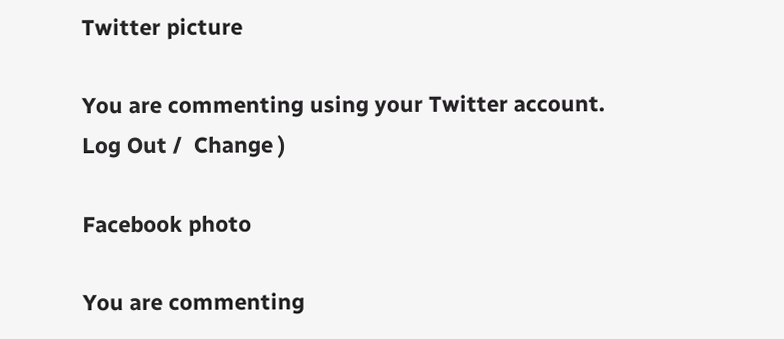Twitter picture

You are commenting using your Twitter account. Log Out /  Change )

Facebook photo

You are commenting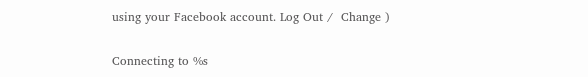using your Facebook account. Log Out /  Change )

Connecting to %s